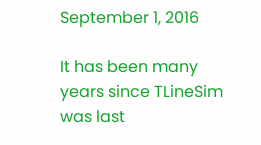September 1, 2016

It has been many years since TLineSim was last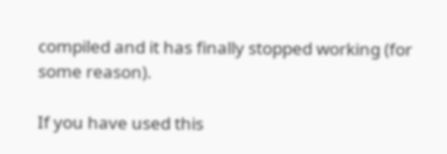compiled and it has finally stopped working (for some reason).

If you have used this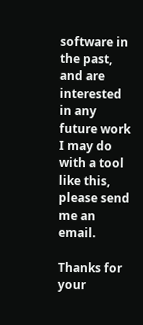software in the past, and are interested in any future work I may do with a tool like this, please send me an email.

Thanks for your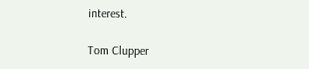interest.

Tom Clupper